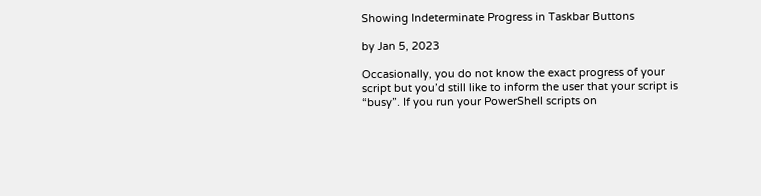Showing Indeterminate Progress in Taskbar Buttons

by Jan 5, 2023

Occasionally, you do not know the exact progress of your script but you’d still like to inform the user that your script is “busy”. If you run your PowerShell scripts on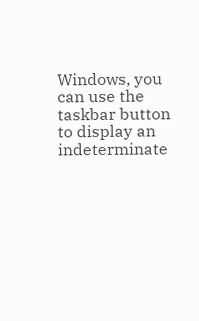Windows, you can use the taskbar button to display an indeterminate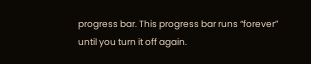progress bar. This progress bar runs “forever” until you turn it off again.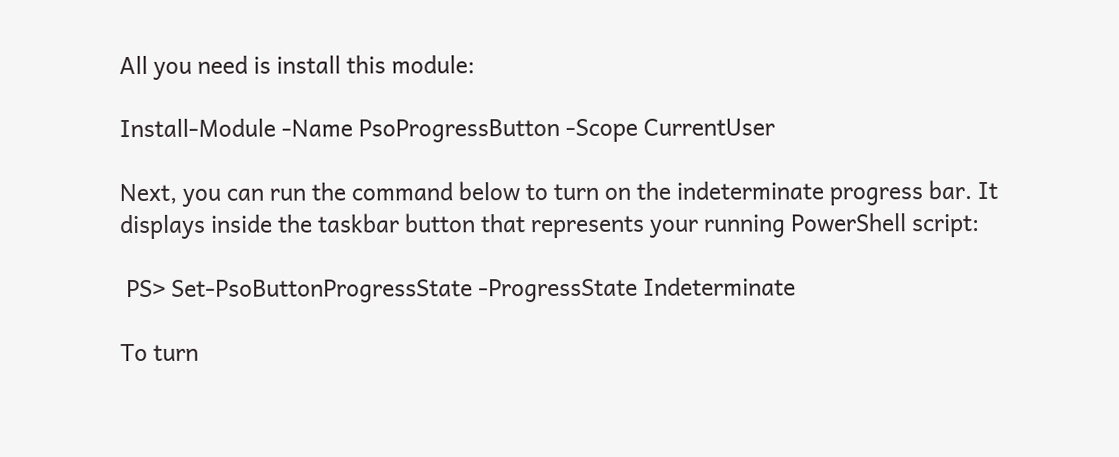All you need is install this module:

Install-Module -Name PsoProgressButton -Scope CurrentUser

Next, you can run the command below to turn on the indeterminate progress bar. It displays inside the taskbar button that represents your running PowerShell script:

 PS> Set-PsoButtonProgressState -ProgressState Indeterminate

To turn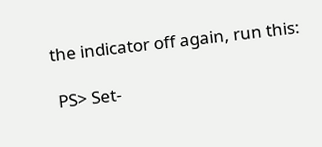the indicator off again, run this:

 PS> Set-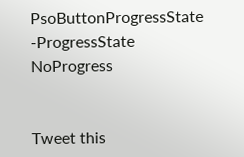PsoButtonProgressState -ProgressState NoProgress


Tweet this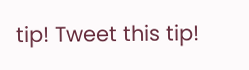tip! Tweet this tip!